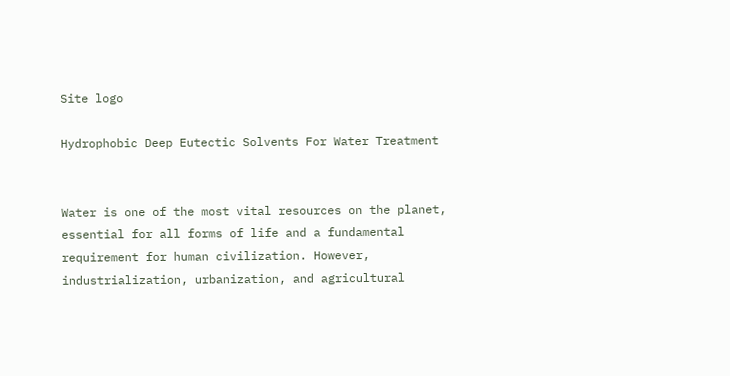Site logo

Hydrophobic Deep Eutectic Solvents For Water Treatment


Water is one of the most vital resources on the planet, essential for all forms of life and a fundamental requirement for human civilization. However, industrialization, urbanization, and agricultural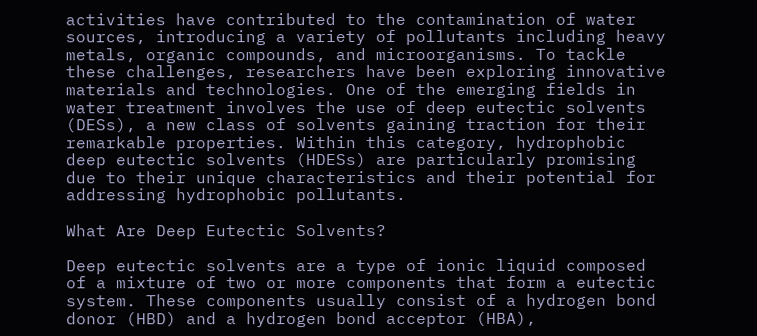activities have contributed to the contamination of water sources, introducing a variety of pollutants including heavy metals, organic compounds, and microorganisms. To tackle these challenges, researchers have been exploring innovative materials and technologies. One of the emerging fields in water treatment involves the use of deep eutectic solvents (DESs), a new class of solvents gaining traction for their remarkable properties. Within this category, hydrophobic deep eutectic solvents (HDESs) are particularly promising due to their unique characteristics and their potential for addressing hydrophobic pollutants.

What Are Deep Eutectic Solvents?

Deep eutectic solvents are a type of ionic liquid composed of a mixture of two or more components that form a eutectic system. These components usually consist of a hydrogen bond donor (HBD) and a hydrogen bond acceptor (HBA),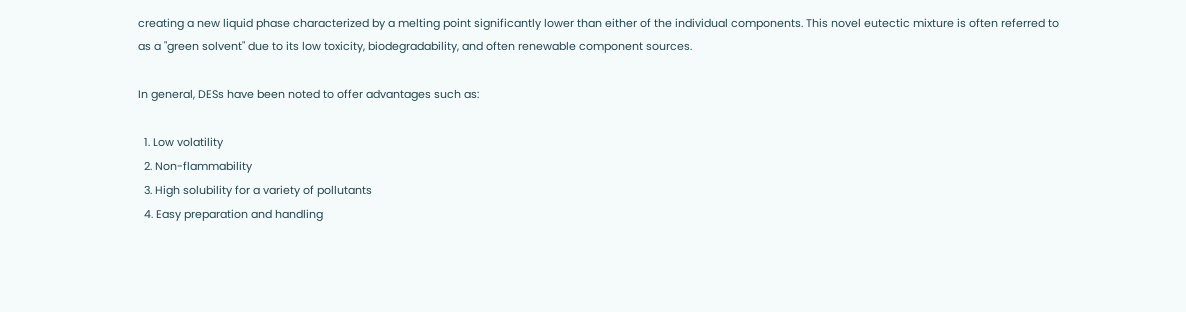creating a new liquid phase characterized by a melting point significantly lower than either of the individual components. This novel eutectic mixture is often referred to as a "green solvent" due to its low toxicity, biodegradability, and often renewable component sources.

In general, DESs have been noted to offer advantages such as:

  1. Low volatility
  2. Non-flammability
  3. High solubility for a variety of pollutants
  4. Easy preparation and handling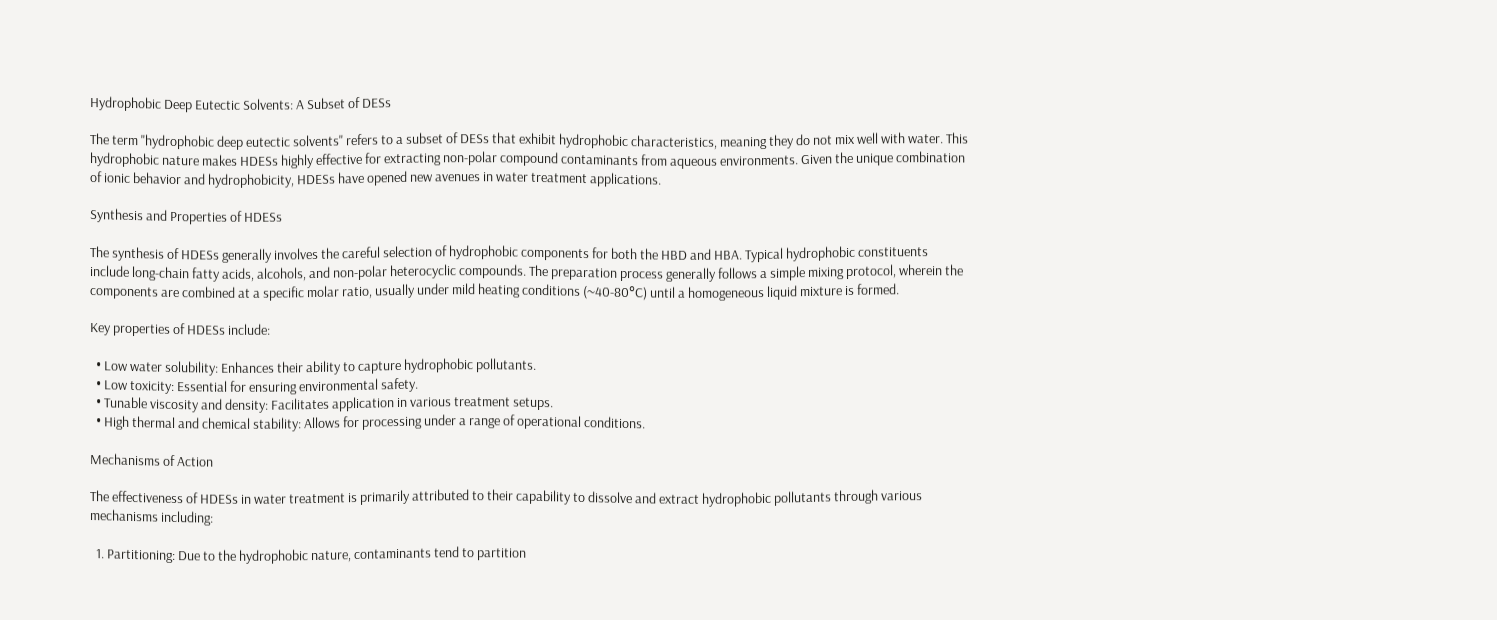Hydrophobic Deep Eutectic Solvents: A Subset of DESs

The term "hydrophobic deep eutectic solvents" refers to a subset of DESs that exhibit hydrophobic characteristics, meaning they do not mix well with water. This hydrophobic nature makes HDESs highly effective for extracting non-polar compound contaminants from aqueous environments. Given the unique combination of ionic behavior and hydrophobicity, HDESs have opened new avenues in water treatment applications.

Synthesis and Properties of HDESs

The synthesis of HDESs generally involves the careful selection of hydrophobic components for both the HBD and HBA. Typical hydrophobic constituents include long-chain fatty acids, alcohols, and non-polar heterocyclic compounds. The preparation process generally follows a simple mixing protocol, wherein the components are combined at a specific molar ratio, usually under mild heating conditions (~40-80°C) until a homogeneous liquid mixture is formed.

Key properties of HDESs include:

  • Low water solubility: Enhances their ability to capture hydrophobic pollutants.
  • Low toxicity: Essential for ensuring environmental safety.
  • Tunable viscosity and density: Facilitates application in various treatment setups.
  • High thermal and chemical stability: Allows for processing under a range of operational conditions.

Mechanisms of Action

The effectiveness of HDESs in water treatment is primarily attributed to their capability to dissolve and extract hydrophobic pollutants through various mechanisms including:

  1. Partitioning: Due to the hydrophobic nature, contaminants tend to partition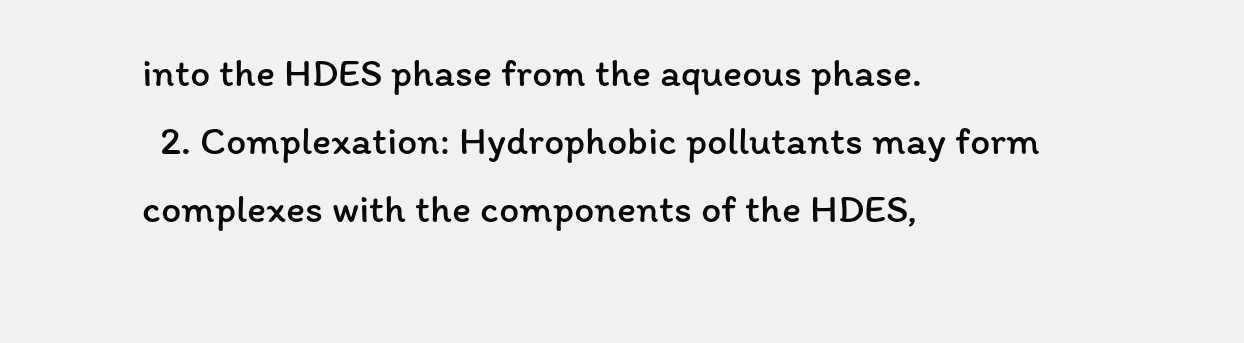into the HDES phase from the aqueous phase.
  2. Complexation: Hydrophobic pollutants may form complexes with the components of the HDES,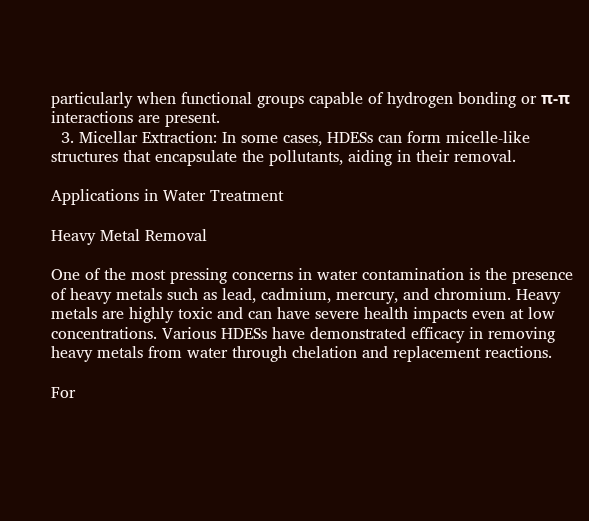particularly when functional groups capable of hydrogen bonding or π-π interactions are present.
  3. Micellar Extraction: In some cases, HDESs can form micelle-like structures that encapsulate the pollutants, aiding in their removal.

Applications in Water Treatment

Heavy Metal Removal

One of the most pressing concerns in water contamination is the presence of heavy metals such as lead, cadmium, mercury, and chromium. Heavy metals are highly toxic and can have severe health impacts even at low concentrations. Various HDESs have demonstrated efficacy in removing heavy metals from water through chelation and replacement reactions.

For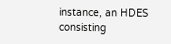instance, an HDES consisting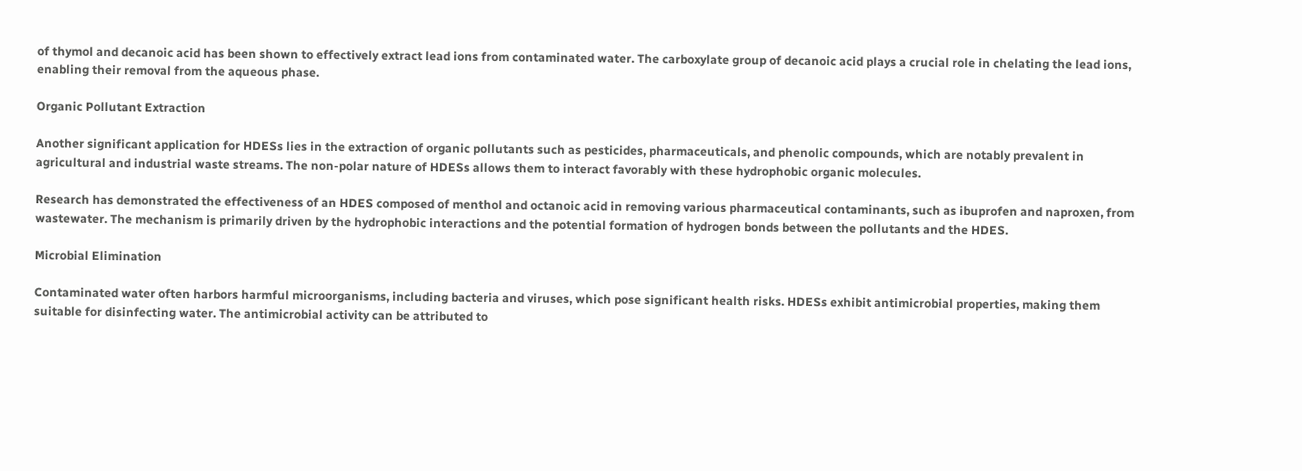of thymol and decanoic acid has been shown to effectively extract lead ions from contaminated water. The carboxylate group of decanoic acid plays a crucial role in chelating the lead ions, enabling their removal from the aqueous phase.

Organic Pollutant Extraction

Another significant application for HDESs lies in the extraction of organic pollutants such as pesticides, pharmaceuticals, and phenolic compounds, which are notably prevalent in agricultural and industrial waste streams. The non-polar nature of HDESs allows them to interact favorably with these hydrophobic organic molecules.

Research has demonstrated the effectiveness of an HDES composed of menthol and octanoic acid in removing various pharmaceutical contaminants, such as ibuprofen and naproxen, from wastewater. The mechanism is primarily driven by the hydrophobic interactions and the potential formation of hydrogen bonds between the pollutants and the HDES.

Microbial Elimination

Contaminated water often harbors harmful microorganisms, including bacteria and viruses, which pose significant health risks. HDESs exhibit antimicrobial properties, making them suitable for disinfecting water. The antimicrobial activity can be attributed to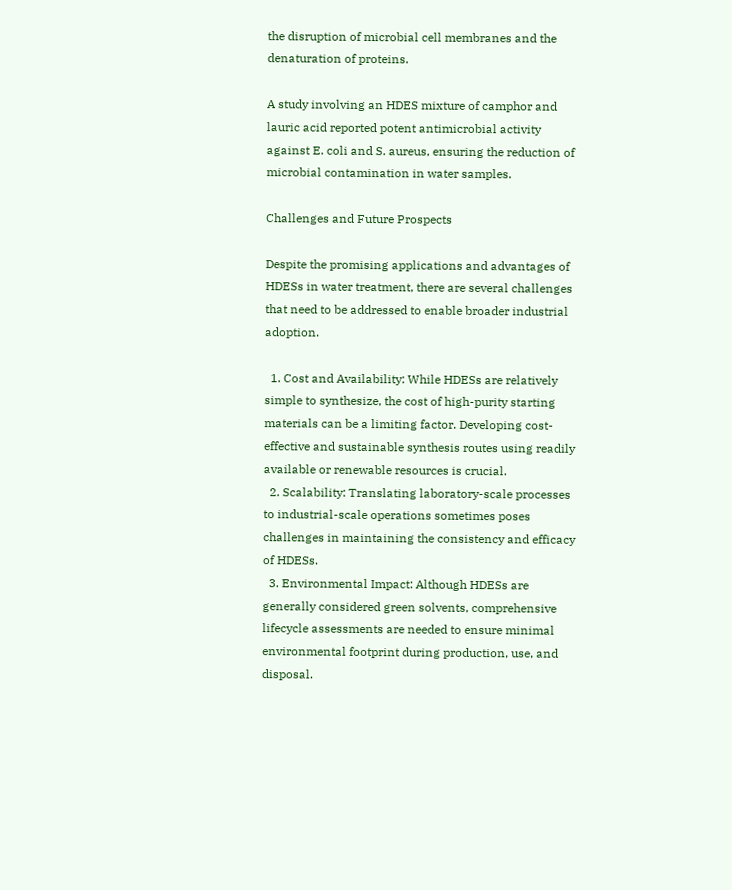the disruption of microbial cell membranes and the denaturation of proteins.

A study involving an HDES mixture of camphor and lauric acid reported potent antimicrobial activity against E. coli and S. aureus, ensuring the reduction of microbial contamination in water samples.

Challenges and Future Prospects

Despite the promising applications and advantages of HDESs in water treatment, there are several challenges that need to be addressed to enable broader industrial adoption.

  1. Cost and Availability: While HDESs are relatively simple to synthesize, the cost of high-purity starting materials can be a limiting factor. Developing cost-effective and sustainable synthesis routes using readily available or renewable resources is crucial.
  2. Scalability: Translating laboratory-scale processes to industrial-scale operations sometimes poses challenges in maintaining the consistency and efficacy of HDESs.
  3. Environmental Impact: Although HDESs are generally considered green solvents, comprehensive lifecycle assessments are needed to ensure minimal environmental footprint during production, use, and disposal.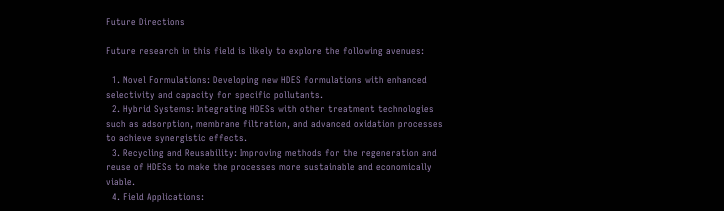Future Directions

Future research in this field is likely to explore the following avenues:

  1. Novel Formulations: Developing new HDES formulations with enhanced selectivity and capacity for specific pollutants.
  2. Hybrid Systems: Integrating HDESs with other treatment technologies such as adsorption, membrane filtration, and advanced oxidation processes to achieve synergistic effects.
  3. Recycling and Reusability: Improving methods for the regeneration and reuse of HDESs to make the processes more sustainable and economically viable.
  4. Field Applications: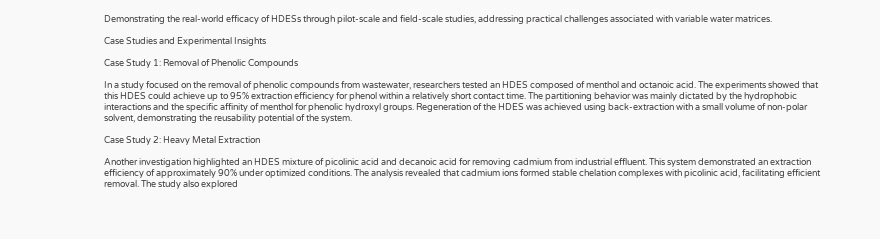Demonstrating the real-world efficacy of HDESs through pilot-scale and field-scale studies, addressing practical challenges associated with variable water matrices.

Case Studies and Experimental Insights

Case Study 1: Removal of Phenolic Compounds

In a study focused on the removal of phenolic compounds from wastewater, researchers tested an HDES composed of menthol and octanoic acid. The experiments showed that this HDES could achieve up to 95% extraction efficiency for phenol within a relatively short contact time. The partitioning behavior was mainly dictated by the hydrophobic interactions and the specific affinity of menthol for phenolic hydroxyl groups. Regeneration of the HDES was achieved using back-extraction with a small volume of non-polar solvent, demonstrating the reusability potential of the system.

Case Study 2: Heavy Metal Extraction

Another investigation highlighted an HDES mixture of picolinic acid and decanoic acid for removing cadmium from industrial effluent. This system demonstrated an extraction efficiency of approximately 90% under optimized conditions. The analysis revealed that cadmium ions formed stable chelation complexes with picolinic acid, facilitating efficient removal. The study also explored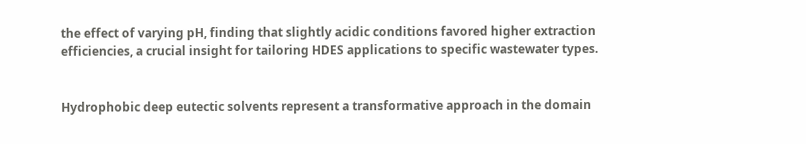the effect of varying pH, finding that slightly acidic conditions favored higher extraction efficiencies, a crucial insight for tailoring HDES applications to specific wastewater types.


Hydrophobic deep eutectic solvents represent a transformative approach in the domain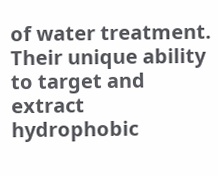of water treatment. Their unique ability to target and extract hydrophobic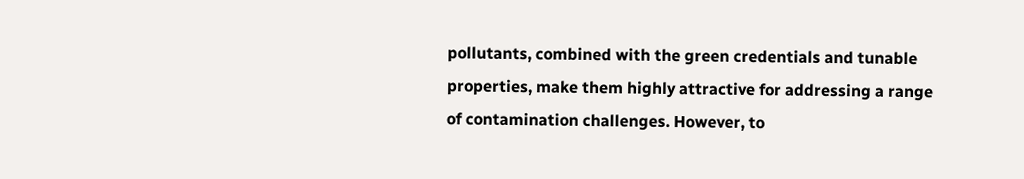pollutants, combined with the green credentials and tunable properties, make them highly attractive for addressing a range of contamination challenges. However, to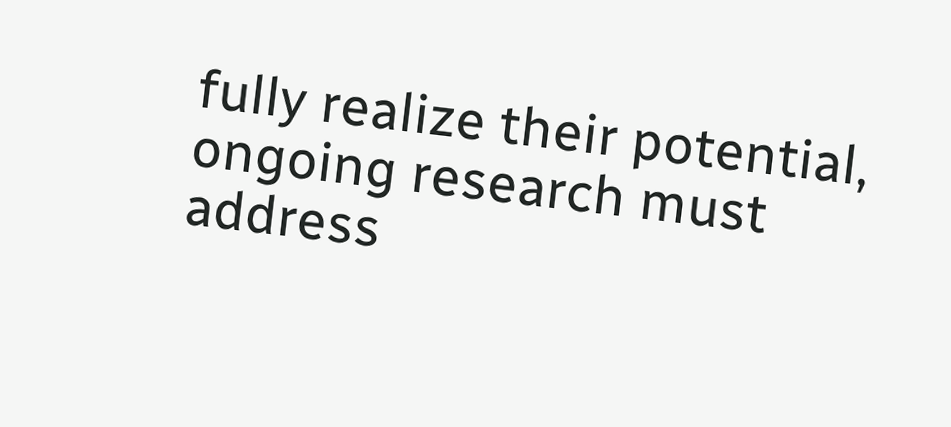fully realize their potential, ongoing research must address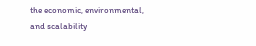the economic, environmental, and scalability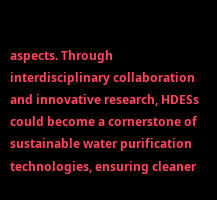aspects. Through interdisciplinary collaboration and innovative research, HDESs could become a cornerstone of sustainable water purification technologies, ensuring cleaner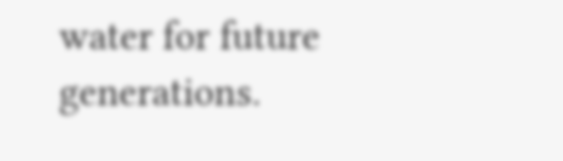water for future generations.